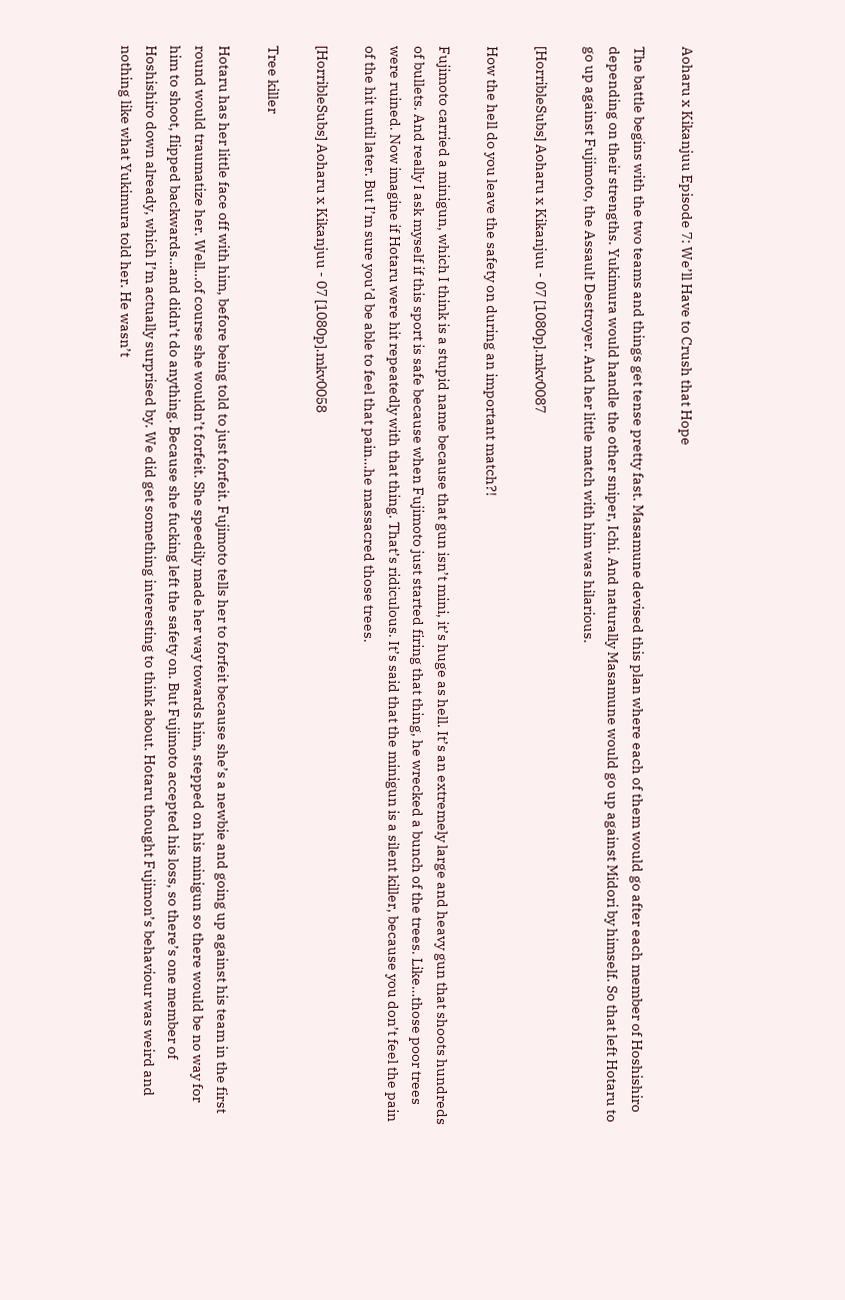Aoharu x Kikanjuu Episode 7: We’ll Have to Crush that Hope

The battle begins with the two teams and things get tense pretty fast. Masamune devised this plan where each of them would go after each member of Hoshishiro depending on their strengths. Yukimura would handle the other sniper, Ichi. And naturally Masamune would go up against Midori by himself. So that left Hotaru to go up against Fujimoto, the Assault Destroyer. And her little match with him was hilarious.

[HorribleSubs] Aoharu x Kikanjuu - 07 [1080p].mkv0087

How the hell do you leave the safety on during an important match?!

Fujimoto carried a minigun, which I think is a stupid name because that gun isn’t mini, it’s huge as hell. It’s an extremely large and heavy gun that shoots hundreds of bullets. And really I ask myself if this sport is safe because when Fujimoto just started firing that thing, he wrecked a bunch of the trees. Like…those poor trees were ruined. Now imagine if Hotaru were hit repeatedly with that thing. That’s ridiculous. It’s said that the minigun is a silent killer, because you don’t feel the pain of the hit until later. But I’m sure you’d be able to feel that pain…he massacred those trees.

[HorribleSubs] Aoharu x Kikanjuu - 07 [1080p].mkv0058

Tree killer

Hotaru has her little face off with him, before being told to just forfeit. Fujimoto tells her to forfeit because she’s a newbie and going up against his team in the first round would traumatize her. Well…of course she wouldn’t forfeit. She speedily made her way towards him, stepped on his minigun so there would be no way for him to shoot, flipped backwards…and didn’t do anything. Because she fucking left the safety on. But Fujimoto accepted his loss, so there’s one member of Hoshishiro down already, which I’m actually surprised by. We did get something interesting to think about. Hotaru thought Fujimon’s behaviour was weird and nothing like what Yukimura told her. He wasn’t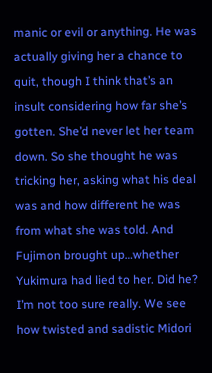manic or evil or anything. He was actually giving her a chance to quit, though I think that’s an insult considering how far she’s gotten. She’d never let her team down. So she thought he was tricking her, asking what his deal was and how different he was from what she was told. And Fujimon brought up…whether Yukimura had lied to her. Did he? I’m not too sure really. We see how twisted and sadistic Midori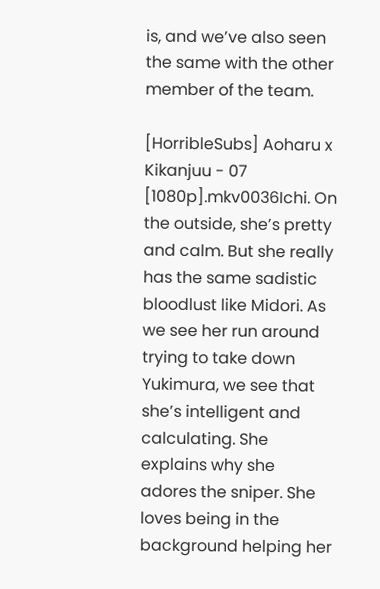is, and we’ve also seen the same with the other member of the team.

[HorribleSubs] Aoharu x Kikanjuu - 07 [1080p].mkv0036Ichi. On the outside, she’s pretty and calm. But she really has the same sadistic bloodlust like Midori. As we see her run around trying to take down Yukimura, we see that she’s intelligent and calculating. She explains why she adores the sniper. She loves being in the background helping her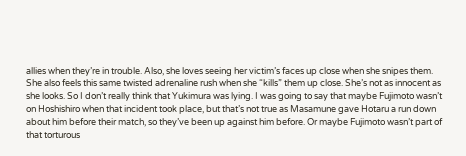allies when they’re in trouble. Also, she loves seeing her victim’s faces up close when she snipes them. She also feels this same twisted adrenaline rush when she “kills” them up close. She’s not as innocent as she looks. So I don’t really think that Yukimura was lying. I was going to say that maybe Fujimoto wasn’t on Hoshishiro when that incident took place, but that’s not true as Masamune gave Hotaru a run down about him before their match, so they’ve been up against him before. Or maybe Fujimoto wasn’t part of that torturous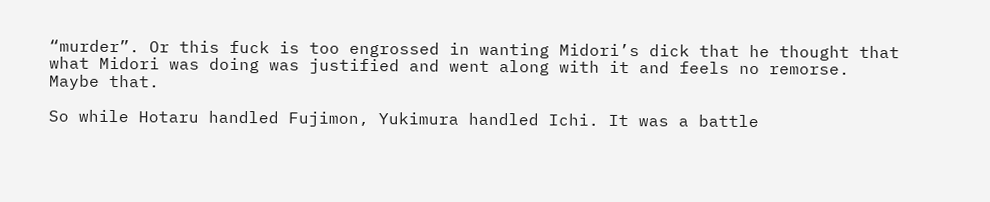“murder”. Or this fuck is too engrossed in wanting Midori’s dick that he thought that what Midori was doing was justified and went along with it and feels no remorse. Maybe that.

So while Hotaru handled Fujimon, Yukimura handled Ichi. It was a battle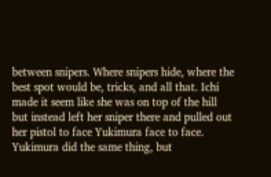between snipers. Where snipers hide, where the best spot would be, tricks, and all that. Ichi made it seem like she was on top of the hill but instead left her sniper there and pulled out her pistol to face Yukimura face to face. Yukimura did the same thing, but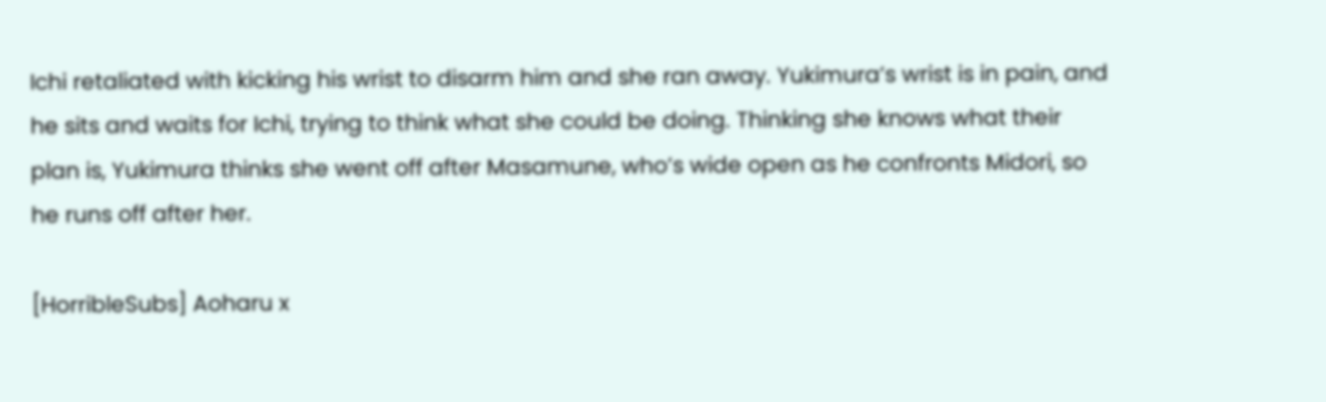Ichi retaliated with kicking his wrist to disarm him and she ran away. Yukimura’s wrist is in pain, and he sits and waits for Ichi, trying to think what she could be doing. Thinking she knows what their plan is, Yukimura thinks she went off after Masamune, who’s wide open as he confronts Midori, so he runs off after her.

[HorribleSubs] Aoharu x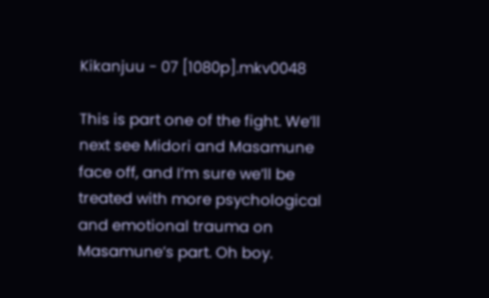Kikanjuu - 07 [1080p].mkv0048

This is part one of the fight. We’ll next see Midori and Masamune face off, and I’m sure we’ll be treated with more psychological and emotional trauma on Masamune’s part. Oh boy.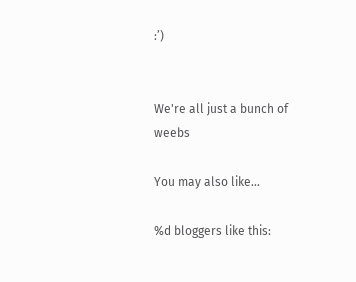:’)


We're all just a bunch of weebs

You may also like...

%d bloggers like this: